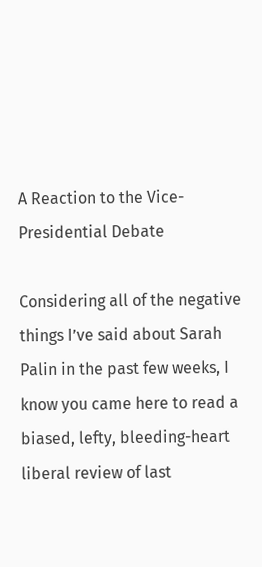A Reaction to the Vice-Presidential Debate

Considering all of the negative things I’ve said about Sarah Palin in the past few weeks, I know you came here to read a biased, lefty, bleeding-heart liberal review of last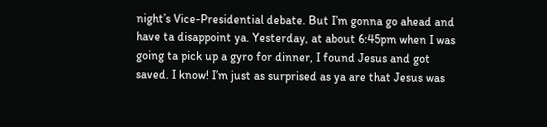night’s Vice-Presidential debate. But I’m gonna go ahead and have ta disappoint ya. Yesterday, at about 6:45pm when I was going ta pick up a gyro for dinner, I found Jesus and got saved. I know! I’m just as surprised as ya are that Jesus was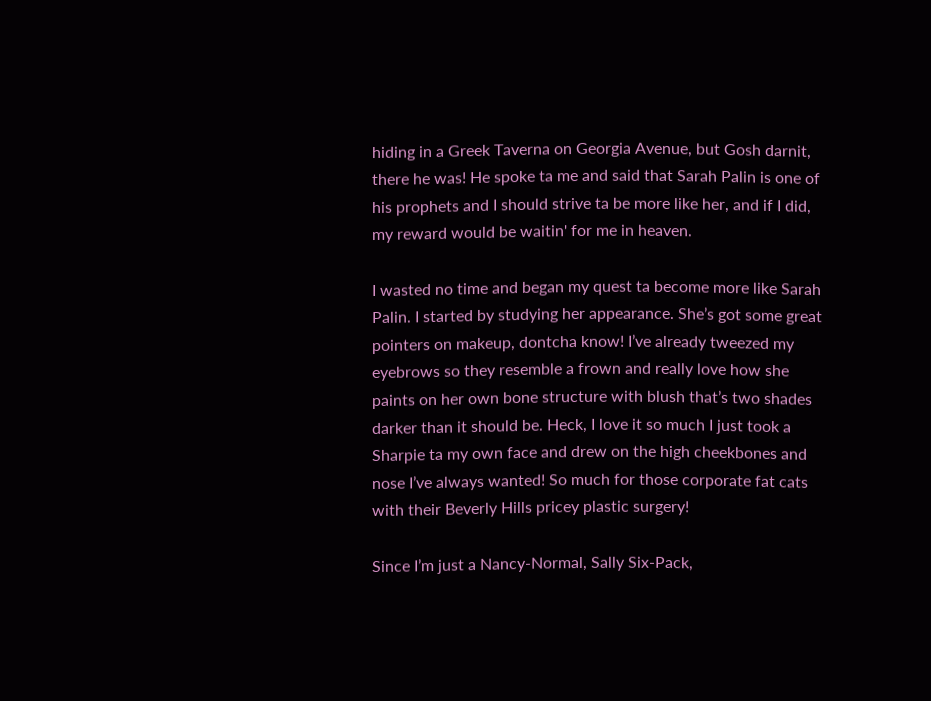hiding in a Greek Taverna on Georgia Avenue, but Gosh darnit, there he was! He spoke ta me and said that Sarah Palin is one of his prophets and I should strive ta be more like her, and if I did, my reward would be waitin' for me in heaven.

I wasted no time and began my quest ta become more like Sarah Palin. I started by studying her appearance. She’s got some great pointers on makeup, dontcha know! I’ve already tweezed my eyebrows so they resemble a frown and really love how she paints on her own bone structure with blush that’s two shades darker than it should be. Heck, I love it so much I just took a Sharpie ta my own face and drew on the high cheekbones and nose I’ve always wanted! So much for those corporate fat cats with their Beverly Hills pricey plastic surgery!

Since I’m just a Nancy-Normal, Sally Six-Pack,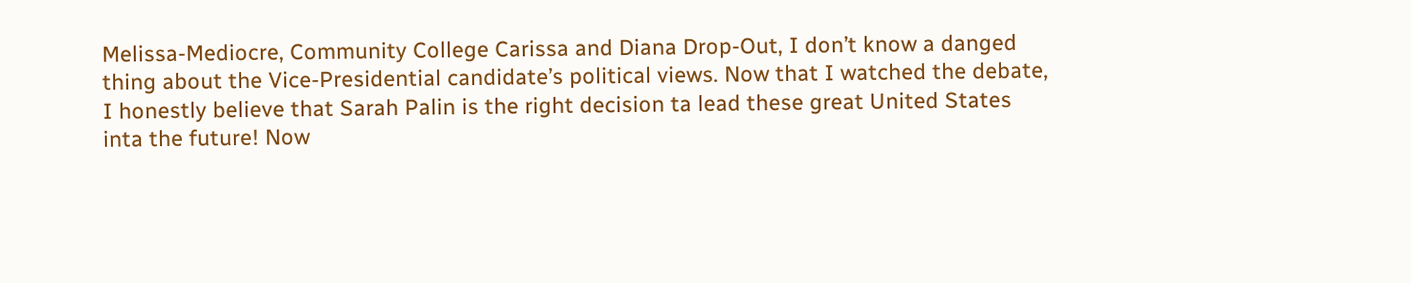Melissa-Mediocre, Community College Carissa and Diana Drop-Out, I don’t know a danged thing about the Vice-Presidential candidate’s political views. Now that I watched the debate, I honestly believe that Sarah Palin is the right decision ta lead these great United States inta the future! Now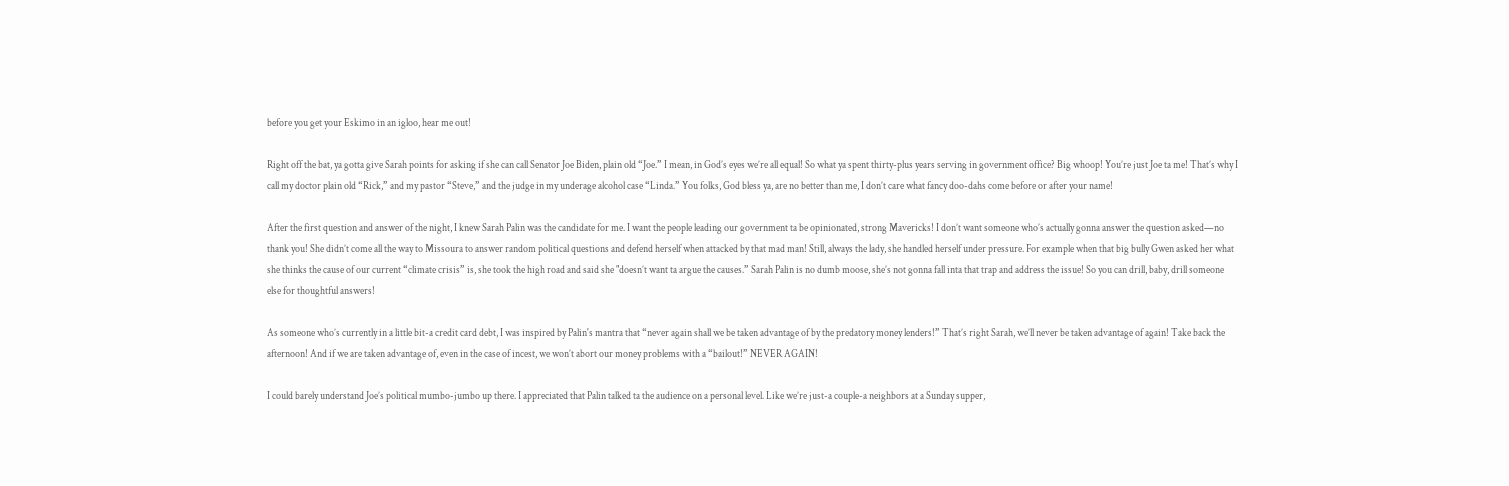before you get your Eskimo in an igloo, hear me out!

Right off the bat, ya gotta give Sarah points for asking if she can call Senator Joe Biden, plain old “Joe.” I mean, in God’s eyes we’re all equal! So what ya spent thirty-plus years serving in government office? Big whoop! You’re just Joe ta me! That’s why I call my doctor plain old “Rick,” and my pastor “Steve,” and the judge in my underage alcohol case “Linda.” You folks, God bless ya, are no better than me, I don’t care what fancy doo-dahs come before or after your name!

After the first question and answer of the night, I knew Sarah Palin was the candidate for me. I want the people leading our government ta be opinionated, strong Mavericks! I don’t want someone who’s actually gonna answer the question asked—no thank you! She didn’t come all the way to Missoura to answer random political questions and defend herself when attacked by that mad man! Still, always the lady, she handled herself under pressure. For example when that big bully Gwen asked her what she thinks the cause of our current “climate crisis” is, she took the high road and said she "doesn’t want ta argue the causes.” Sarah Palin is no dumb moose, she’s not gonna fall inta that trap and address the issue! So you can drill, baby, drill someone else for thoughtful answers!

As someone who’s currently in a little bit-a credit card debt, I was inspired by Palin's mantra that “never again shall we be taken advantage of by the predatory money lenders!” That’s right Sarah, we’ll never be taken advantage of again! Take back the afternoon! And if we are taken advantage of, even in the case of incest, we won’t abort our money problems with a “bailout!” NEVER AGAIN!

I could barely understand Joe’s political mumbo-jumbo up there. I appreciated that Palin talked ta the audience on a personal level. Like we’re just-a couple-a neighbors at a Sunday supper,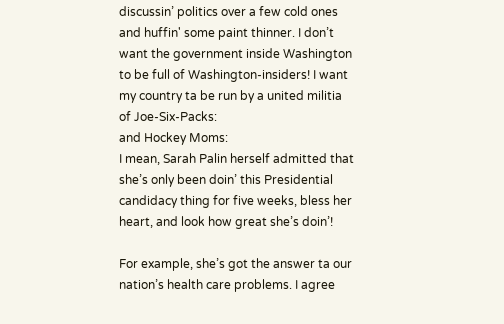discussin’ politics over a few cold ones and huffin' some paint thinner. I don’t want the government inside Washington to be full of Washington-insiders! I want my country ta be run by a united militia of Joe-Six-Packs:
and Hockey Moms:
I mean, Sarah Palin herself admitted that she’s only been doin’ this Presidential candidacy thing for five weeks, bless her heart, and look how great she’s doin’!

For example, she’s got the answer ta our nation’s health care problems. I agree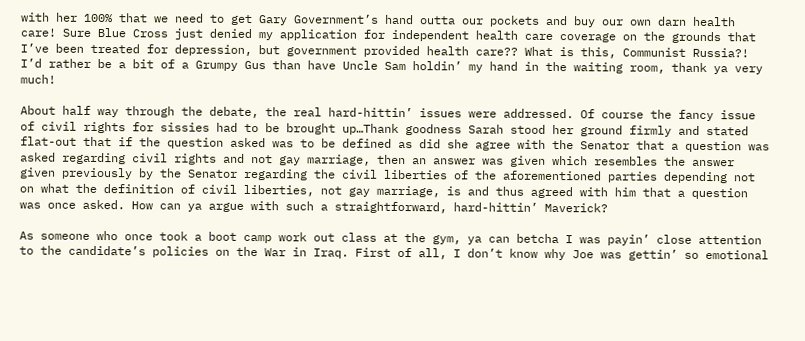with her 100% that we need to get Gary Government’s hand outta our pockets and buy our own darn health care! Sure Blue Cross just denied my application for independent health care coverage on the grounds that I’ve been treated for depression, but government provided health care?? What is this, Communist Russia?! I’d rather be a bit of a Grumpy Gus than have Uncle Sam holdin’ my hand in the waiting room, thank ya very much!

About half way through the debate, the real hard-hittin’ issues were addressed. Of course the fancy issue of civil rights for sissies had to be brought up…Thank goodness Sarah stood her ground firmly and stated flat-out that if the question asked was to be defined as did she agree with the Senator that a question was asked regarding civil rights and not gay marriage, then an answer was given which resembles the answer given previously by the Senator regarding the civil liberties of the aforementioned parties depending not on what the definition of civil liberties, not gay marriage, is and thus agreed with him that a question was once asked. How can ya argue with such a straightforward, hard-hittin’ Maverick?

As someone who once took a boot camp work out class at the gym, ya can betcha I was payin’ close attention to the candidate’s policies on the War in Iraq. First of all, I don’t know why Joe was gettin’ so emotional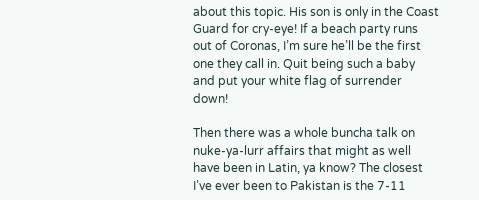about this topic. His son is only in the Coast Guard for cry-eye! If a beach party runs out of Coronas, I’m sure he’ll be the first one they call in. Quit being such a baby and put your white flag of surrender down!

Then there was a whole buncha talk on nuke-ya-lurr affairs that might as well have been in Latin, ya know? The closest I’ve ever been to Pakistan is the 7-11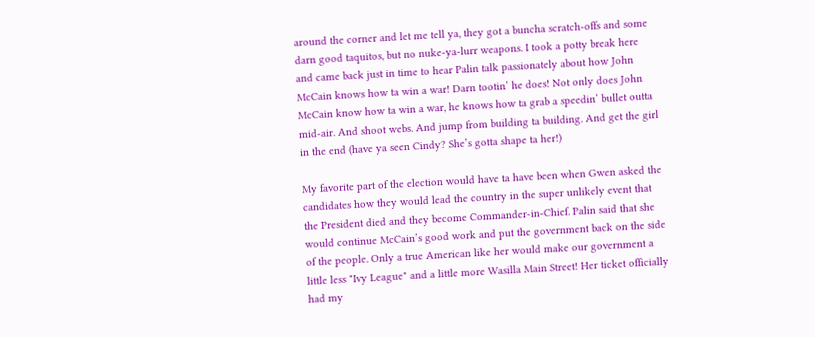around the corner and let me tell ya, they got a buncha scratch-offs and some darn good taquitos, but no nuke-ya-lurr weapons. I took a potty break here and came back just in time to hear Palin talk passionately about how John McCain knows how ta win a war! Darn tootin’ he does! Not only does John McCain know how ta win a war, he knows how ta grab a speedin’ bullet outta mid-air. And shoot webs. And jump from building ta building. And get the girl in the end (have ya seen Cindy? She’s gotta shape ta her!)

My favorite part of the election would have ta have been when Gwen asked the candidates how they would lead the country in the super unlikely event that the President died and they become Commander-in-Chief. Palin said that she would continue McCain’s good work and put the government back on the side of the people. Only a true American like her would make our government a little less "Ivy League" and a little more Wasilla Main Street! Her ticket officially had my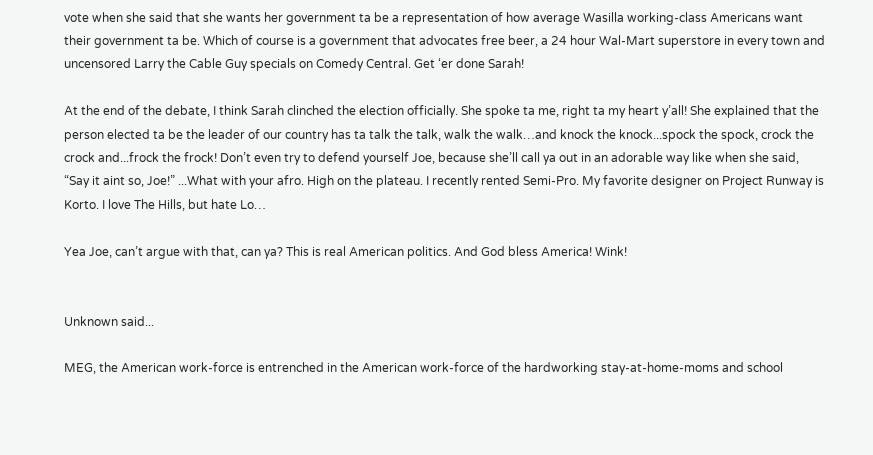vote when she said that she wants her government ta be a representation of how average Wasilla working-class Americans want their government ta be. Which of course is a government that advocates free beer, a 24 hour Wal-Mart superstore in every town and uncensored Larry the Cable Guy specials on Comedy Central. Get ‘er done Sarah!

At the end of the debate, I think Sarah clinched the election officially. She spoke ta me, right ta my heart y’all! She explained that the person elected ta be the leader of our country has ta talk the talk, walk the walk…and knock the knock...spock the spock, crock the crock and...frock the frock! Don’t even try to defend yourself Joe, because she’ll call ya out in an adorable way like when she said, “Say it aint so, Joe!” ...What with your afro. High on the plateau. I recently rented Semi-Pro. My favorite designer on Project Runway is Korto. I love The Hills, but hate Lo…

Yea Joe, can’t argue with that, can ya? This is real American politics. And God bless America! Wink!


Unknown said...

MEG, the American work-force is entrenched in the American work-force of the hardworking stay-at-home-moms and school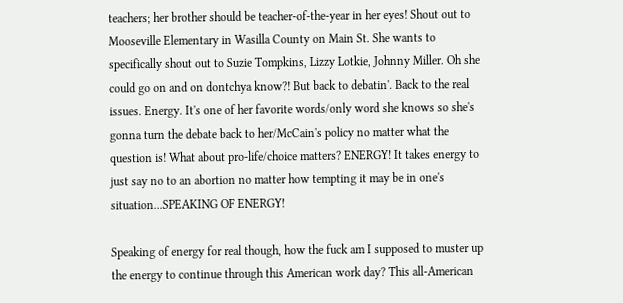teachers; her brother should be teacher-of-the-year in her eyes! Shout out to Mooseville Elementary in Wasilla County on Main St. She wants to specifically shout out to Suzie Tompkins, Lizzy Lotkie, Johnny Miller. Oh she could go on and on dontchya know?! But back to debatin'. Back to the real issues. Energy. It's one of her favorite words/only word she knows so she's gonna turn the debate back to her/McCain's policy no matter what the question is! What about pro-life/choice matters? ENERGY! It takes energy to just say no to an abortion no matter how tempting it may be in one's situation...SPEAKING OF ENERGY!

Speaking of energy for real though, how the fuck am I supposed to muster up the energy to continue through this American work day? This all-American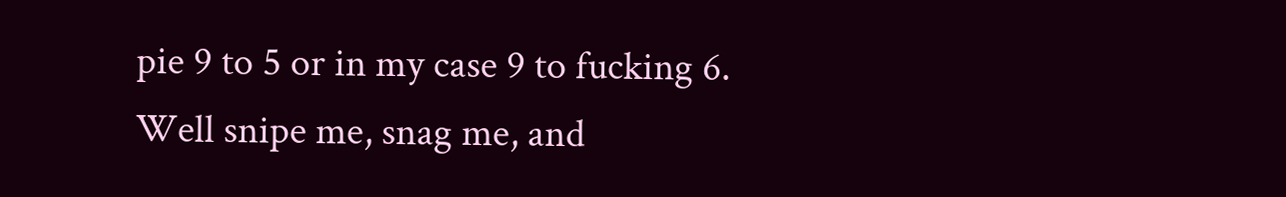pie 9 to 5 or in my case 9 to fucking 6. Well snipe me, snag me, and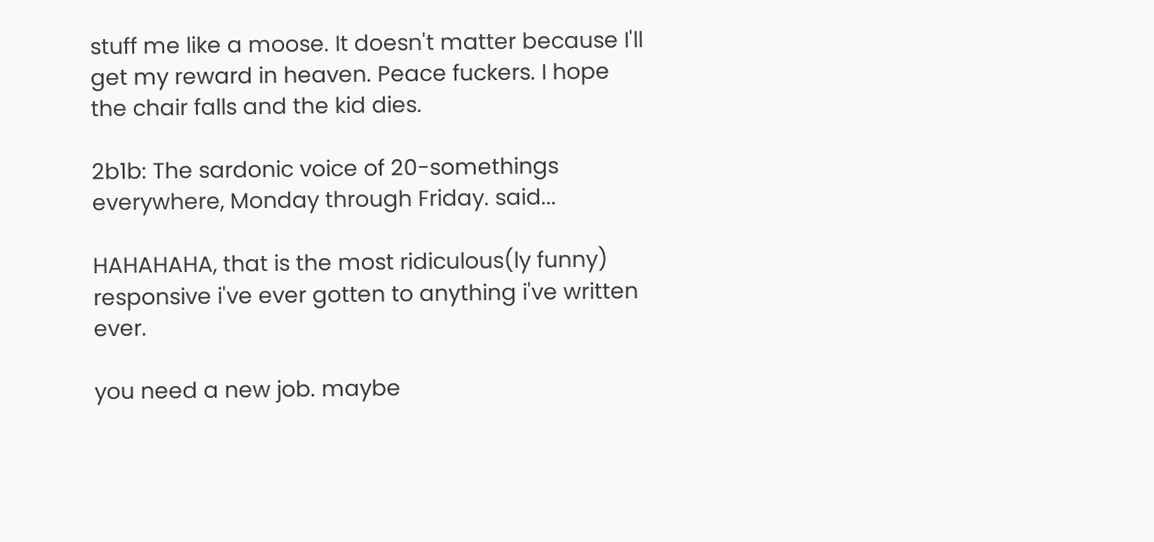stuff me like a moose. It doesn't matter because I'll get my reward in heaven. Peace fuckers. I hope the chair falls and the kid dies.

2b1b: The sardonic voice of 20-somethings everywhere, Monday through Friday. said...

HAHAHAHA, that is the most ridiculous(ly funny) responsive i've ever gotten to anything i've written ever.

you need a new job. maybe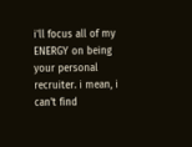i'll focus all of my ENERGY on being your personal recruiter. i mean, i can't find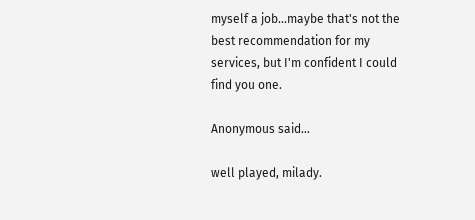myself a job...maybe that's not the best recommendation for my services, but I'm confident I could find you one.

Anonymous said...

well played, milady.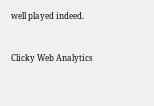well played indeed.


Clicky Web Analytics